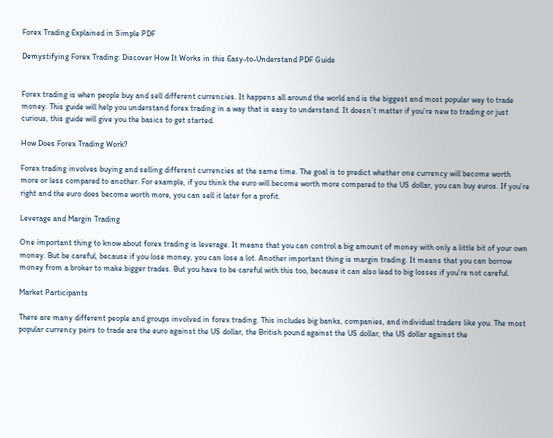Forex Trading Explained in Simple PDF

Demystifying Forex Trading: Discover How It Works in this Easy-to-Understand PDF Guide


Forex trading is when people buy and sell different currencies. It happens all around the world and is the biggest and most popular way to trade money. This guide will help you understand forex trading in a way that is easy to understand. It doesn’t matter if you’re new to trading or just curious, this guide will give you the basics to get started.

How Does Forex Trading Work?

Forex trading involves buying and selling different currencies at the same time. The goal is to predict whether one currency will become worth more or less compared to another. For example, if you think the euro will become worth more compared to the US dollar, you can buy euros. If you’re right and the euro does become worth more, you can sell it later for a profit.

Leverage and Margin Trading

One important thing to know about forex trading is leverage. It means that you can control a big amount of money with only a little bit of your own money. But be careful, because if you lose money, you can lose a lot. Another important thing is margin trading. It means that you can borrow money from a broker to make bigger trades. But you have to be careful with this too, because it can also lead to big losses if you’re not careful.

Market Participants

There are many different people and groups involved in forex trading. This includes big banks, companies, and individual traders like you. The most popular currency pairs to trade are the euro against the US dollar, the British pound against the US dollar, the US dollar against the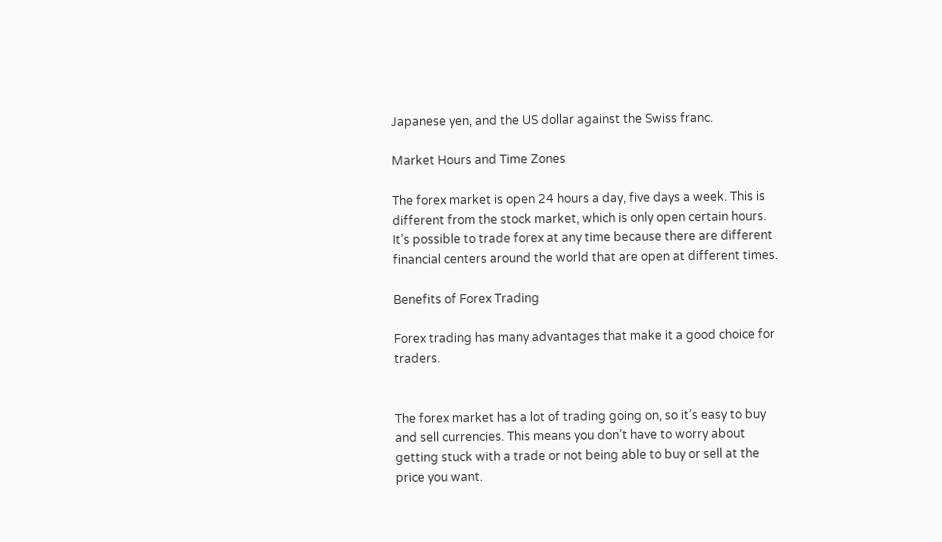Japanese yen, and the US dollar against the Swiss franc.

Market Hours and Time Zones

The forex market is open 24 hours a day, five days a week. This is different from the stock market, which is only open certain hours. It’s possible to trade forex at any time because there are different financial centers around the world that are open at different times.

Benefits of Forex Trading

Forex trading has many advantages that make it a good choice for traders.


The forex market has a lot of trading going on, so it’s easy to buy and sell currencies. This means you don’t have to worry about getting stuck with a trade or not being able to buy or sell at the price you want.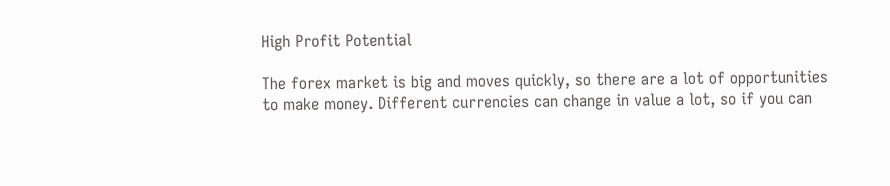High Profit Potential

The forex market is big and moves quickly, so there are a lot of opportunities to make money. Different currencies can change in value a lot, so if you can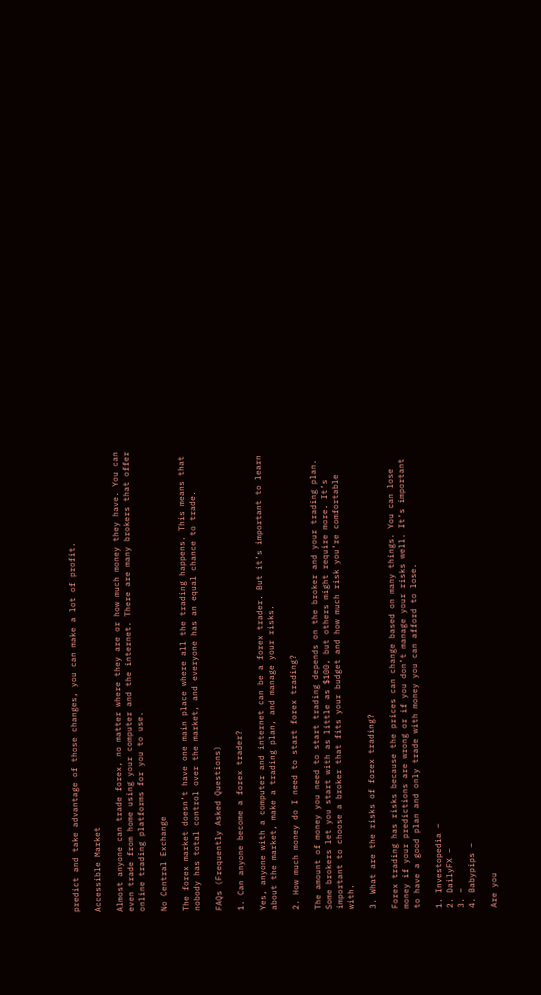predict and take advantage of those changes, you can make a lot of profit.

Accessible Market

Almost anyone can trade forex, no matter where they are or how much money they have. You can even trade from home using your computer and the internet. There are many brokers that offer online trading platforms for you to use.

No Central Exchange

The forex market doesn’t have one main place where all the trading happens. This means that nobody has total control over the market, and everyone has an equal chance to trade.

FAQs (Frequently Asked Questions)

1. Can anyone become a forex trader?

Yes, anyone with a computer and internet can be a forex trader. But it’s important to learn about the market, make a trading plan, and manage your risks.

2. How much money do I need to start forex trading?

The amount of money you need to start trading depends on the broker and your trading plan. Some brokers let you start with as little as $100, but others might require more. It’s important to choose a broker that fits your budget and how much risk you’re comfortable with.

3. What are the risks of forex trading?

Forex trading has risks because the prices can change based on many things. You can lose money if your predictions are wrong or if you don’t manage your risks well. It’s important to have a good plan and only trade with money you can afford to lose.

1. Investopedia –
2. DailyFX –
3. –
4. Babypips –

Are you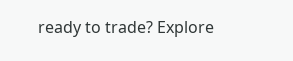ready to trade? Explore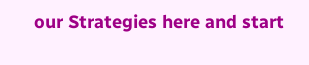our Strategies here and start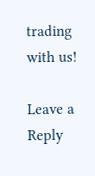trading with us!

Leave a Reply